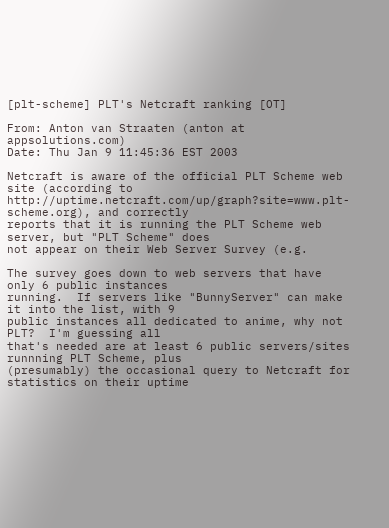[plt-scheme] PLT's Netcraft ranking [OT]

From: Anton van Straaten (anton at appsolutions.com)
Date: Thu Jan 9 11:45:36 EST 2003

Netcraft is aware of the official PLT Scheme web site (according to
http://uptime.netcraft.com/up/graph?site=www.plt-scheme.org), and correctly
reports that it is running the PLT Scheme web server, but "PLT Scheme" does
not appear on their Web Server Survey (e.g.

The survey goes down to web servers that have only 6 public instances
running.  If servers like "BunnyServer" can make it into the list, with 9
public instances all dedicated to anime, why not PLT?  I'm guessing all
that's needed are at least 6 public servers/sites runnning PLT Scheme, plus
(presumably) the occasional query to Netcraft for statistics on their uptime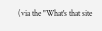(via the "What's that site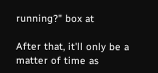running?" box at

After that, it'll only be a matter of time as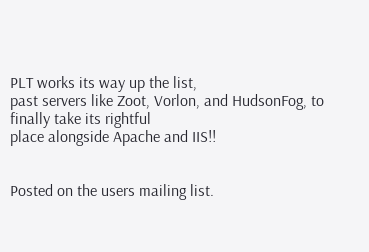PLT works its way up the list,
past servers like Zoot, Vorlon, and HudsonFog, to finally take its rightful
place alongside Apache and IIS!!


Posted on the users mailing list.